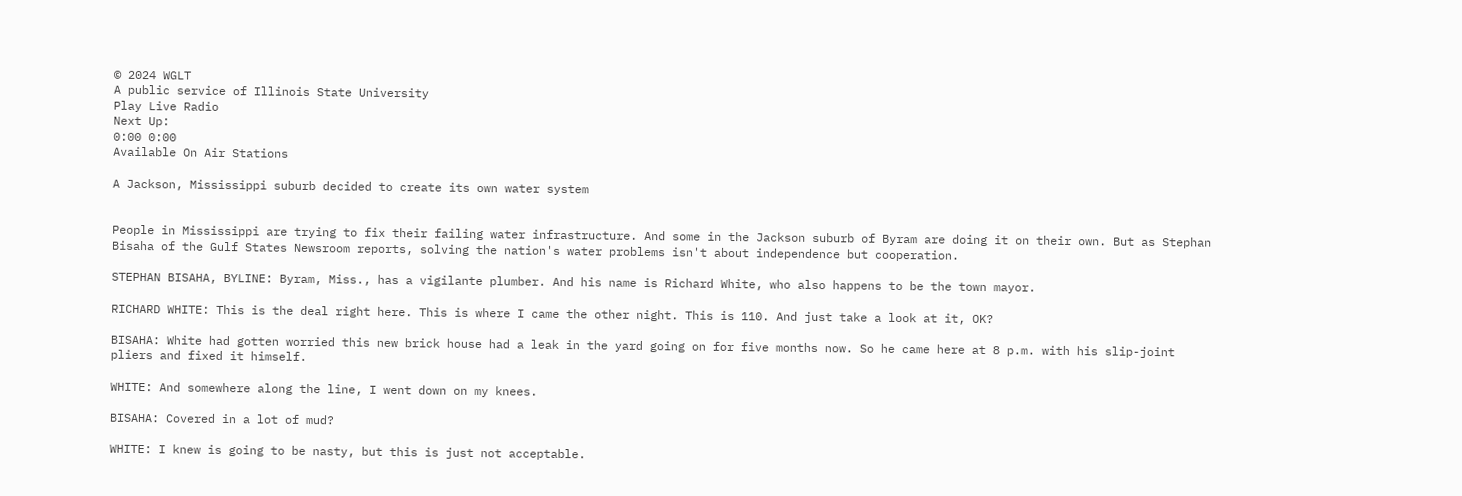© 2024 WGLT
A public service of Illinois State University
Play Live Radio
Next Up:
0:00 0:00
Available On Air Stations

A Jackson, Mississippi suburb decided to create its own water system


People in Mississippi are trying to fix their failing water infrastructure. And some in the Jackson suburb of Byram are doing it on their own. But as Stephan Bisaha of the Gulf States Newsroom reports, solving the nation's water problems isn't about independence but cooperation.

STEPHAN BISAHA, BYLINE: Byram, Miss., has a vigilante plumber. And his name is Richard White, who also happens to be the town mayor.

RICHARD WHITE: This is the deal right here. This is where I came the other night. This is 110. And just take a look at it, OK?

BISAHA: White had gotten worried this new brick house had a leak in the yard going on for five months now. So he came here at 8 p.m. with his slip-joint pliers and fixed it himself.

WHITE: And somewhere along the line, I went down on my knees.

BISAHA: Covered in a lot of mud?

WHITE: I knew is going to be nasty, but this is just not acceptable.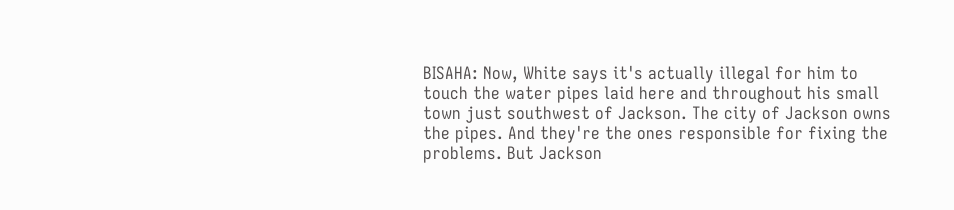BISAHA: Now, White says it's actually illegal for him to touch the water pipes laid here and throughout his small town just southwest of Jackson. The city of Jackson owns the pipes. And they're the ones responsible for fixing the problems. But Jackson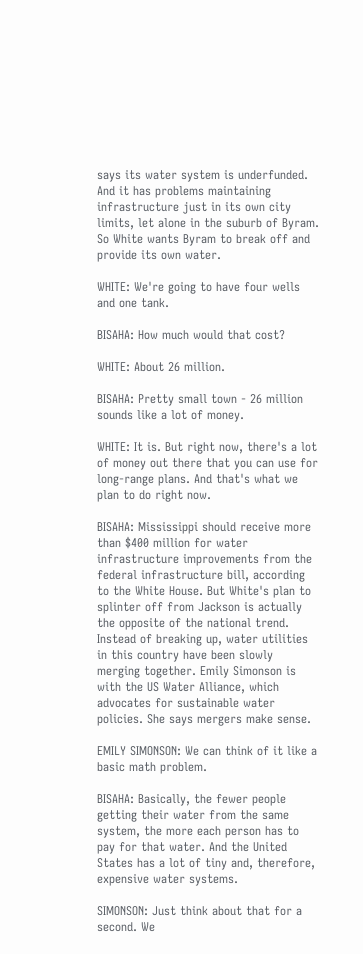says its water system is underfunded. And it has problems maintaining infrastructure just in its own city limits, let alone in the suburb of Byram. So White wants Byram to break off and provide its own water.

WHITE: We're going to have four wells and one tank.

BISAHA: How much would that cost?

WHITE: About 26 million.

BISAHA: Pretty small town - 26 million sounds like a lot of money.

WHITE: It is. But right now, there's a lot of money out there that you can use for long-range plans. And that's what we plan to do right now.

BISAHA: Mississippi should receive more than $400 million for water infrastructure improvements from the federal infrastructure bill, according to the White House. But White's plan to splinter off from Jackson is actually the opposite of the national trend. Instead of breaking up, water utilities in this country have been slowly merging together. Emily Simonson is with the US Water Alliance, which advocates for sustainable water policies. She says mergers make sense.

EMILY SIMONSON: We can think of it like a basic math problem.

BISAHA: Basically, the fewer people getting their water from the same system, the more each person has to pay for that water. And the United States has a lot of tiny and, therefore, expensive water systems.

SIMONSON: Just think about that for a second. We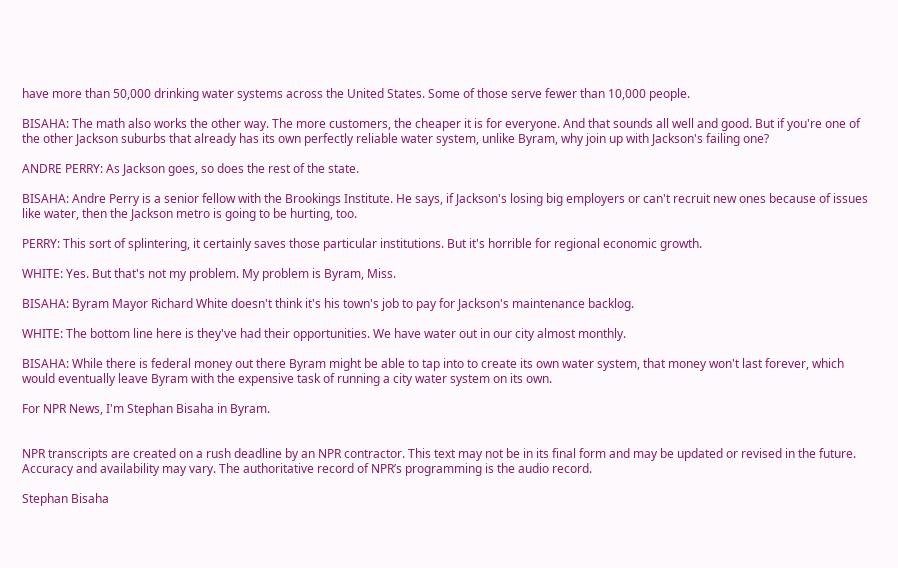have more than 50,000 drinking water systems across the United States. Some of those serve fewer than 10,000 people.

BISAHA: The math also works the other way. The more customers, the cheaper it is for everyone. And that sounds all well and good. But if you're one of the other Jackson suburbs that already has its own perfectly reliable water system, unlike Byram, why join up with Jackson's failing one?

ANDRE PERRY: As Jackson goes, so does the rest of the state.

BISAHA: Andre Perry is a senior fellow with the Brookings Institute. He says, if Jackson's losing big employers or can't recruit new ones because of issues like water, then the Jackson metro is going to be hurting, too.

PERRY: This sort of splintering, it certainly saves those particular institutions. But it's horrible for regional economic growth.

WHITE: Yes. But that's not my problem. My problem is Byram, Miss.

BISAHA: Byram Mayor Richard White doesn't think it's his town's job to pay for Jackson's maintenance backlog.

WHITE: The bottom line here is they've had their opportunities. We have water out in our city almost monthly.

BISAHA: While there is federal money out there Byram might be able to tap into to create its own water system, that money won't last forever, which would eventually leave Byram with the expensive task of running a city water system on its own.

For NPR News, I'm Stephan Bisaha in Byram.


NPR transcripts are created on a rush deadline by an NPR contractor. This text may not be in its final form and may be updated or revised in the future. Accuracy and availability may vary. The authoritative record of NPR’s programming is the audio record.

Stephan Bisaha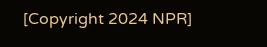[Copyright 2024 NPR]